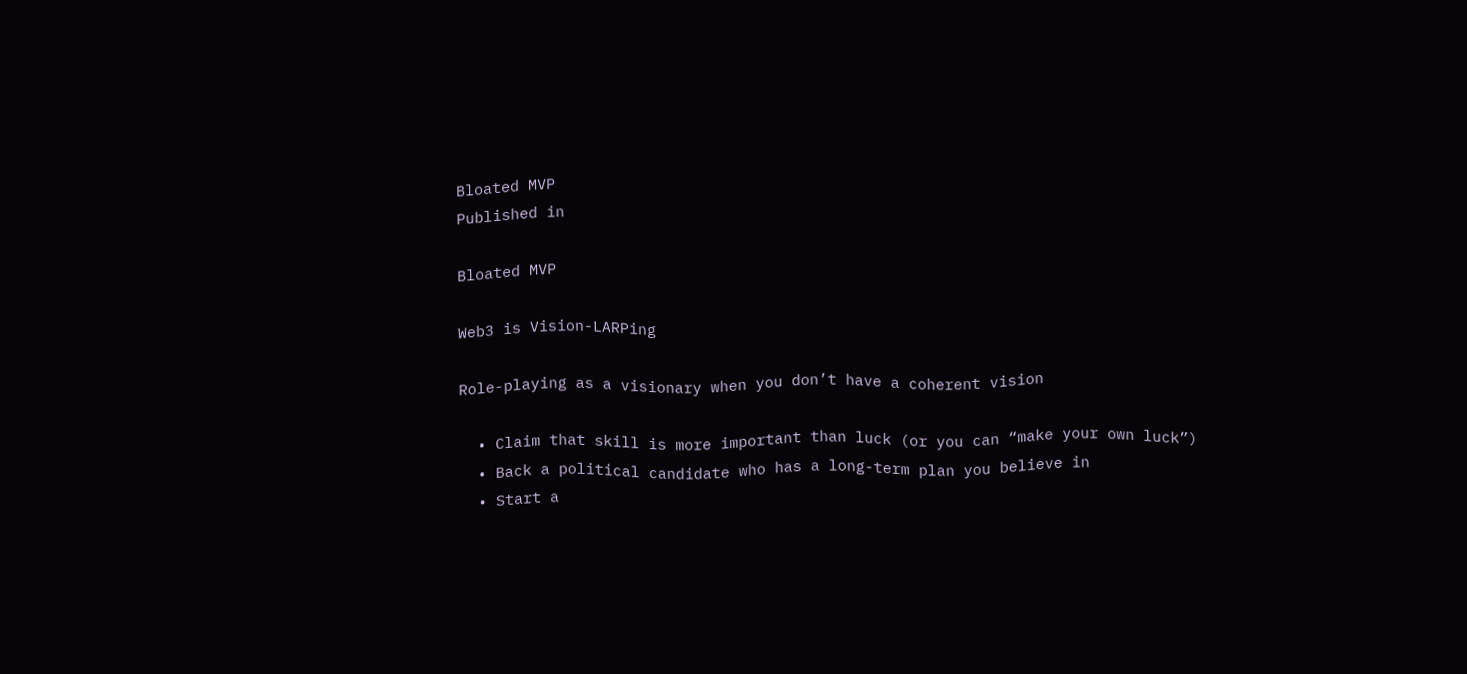Bloated MVP
Published in

Bloated MVP

Web3 is Vision-LARPing

Role-playing as a visionary when you don’t have a coherent vision

  • Claim that skill is more important than luck (or you can “make your own luck”)
  • Back a political candidate who has a long-term plan you believe in
  • Start a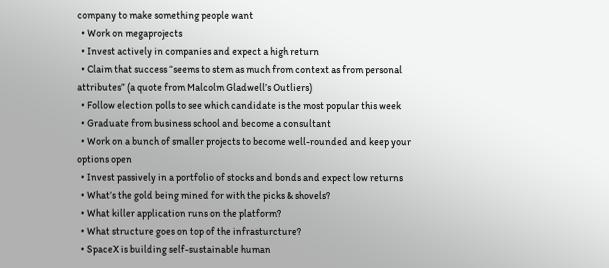company to make something people want
  • Work on megaprojects
  • Invest actively in companies and expect a high return
  • Claim that success “seems to stem as much from context as from personal attributes” (a quote from Malcolm Gladwell’s Outliers)
  • Follow election polls to see which candidate is the most popular this week
  • Graduate from business school and become a consultant
  • Work on a bunch of smaller projects to become well-rounded and keep your options open
  • Invest passively in a portfolio of stocks and bonds and expect low returns
  • What’s the gold being mined for with the picks & shovels?
  • What killer application runs on the platform?
  • What structure goes on top of the infrasturcture?
  • SpaceX is building self-sustainable human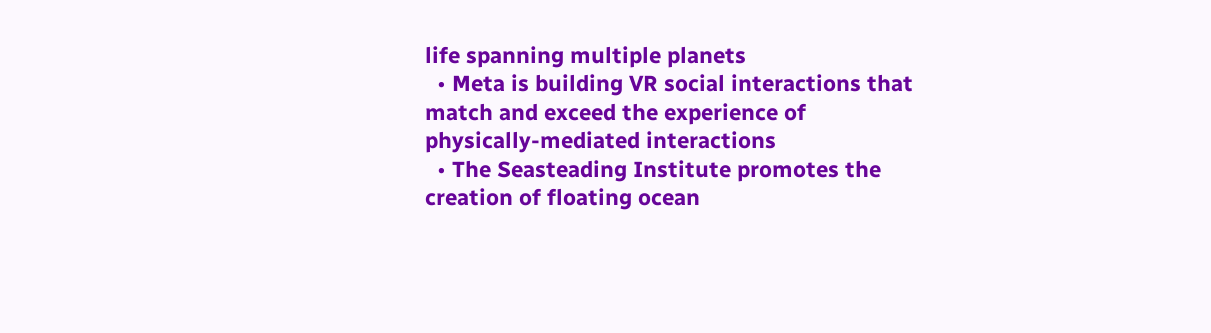life spanning multiple planets
  • Meta is building VR social interactions that match and exceed the experience of physically-mediated interactions
  • The Seasteading Institute promotes the creation of floating ocean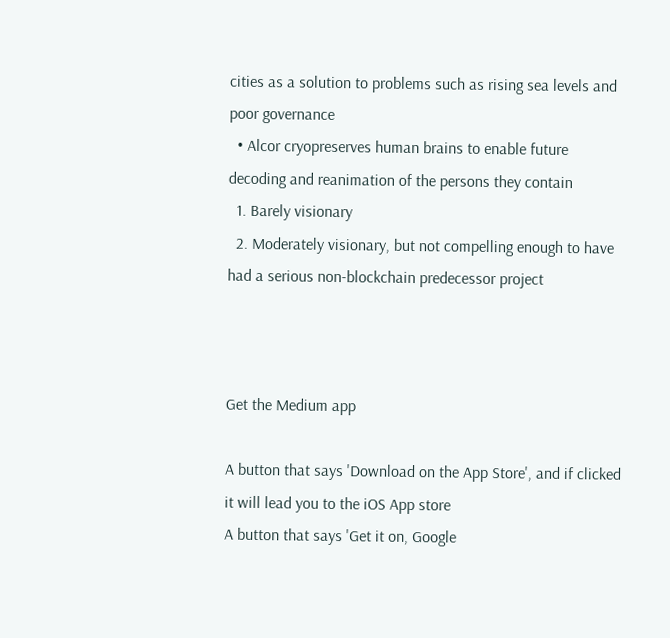cities as a solution to problems such as rising sea levels and poor governance
  • Alcor cryopreserves human brains to enable future decoding and reanimation of the persons they contain
  1. Barely visionary
  2. Moderately visionary, but not compelling enough to have had a serious non-blockchain predecessor project



Get the Medium app

A button that says 'Download on the App Store', and if clicked it will lead you to the iOS App store
A button that says 'Get it on, Google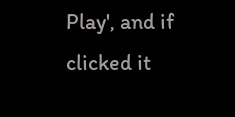Play', and if clicked it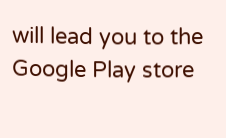will lead you to the Google Play store